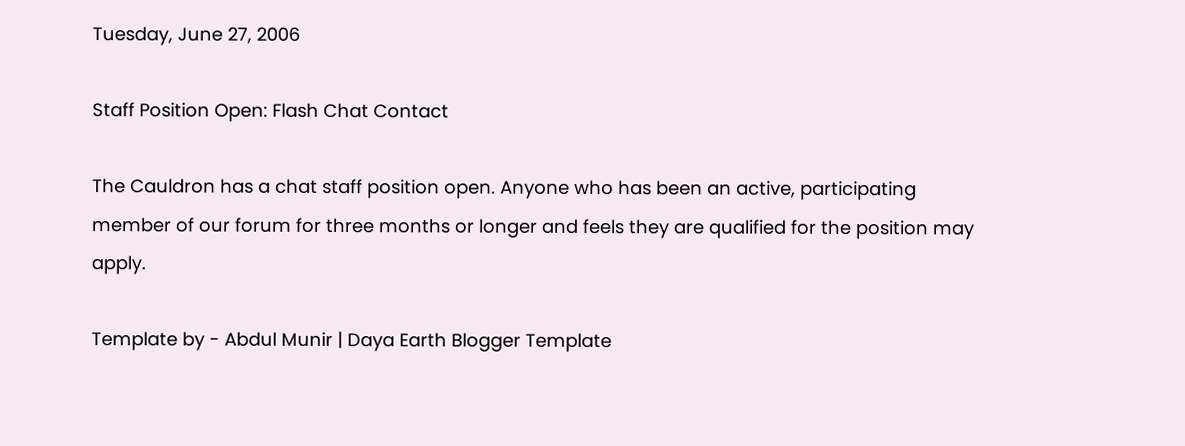Tuesday, June 27, 2006

Staff Position Open: Flash Chat Contact

The Cauldron has a chat staff position open. Anyone who has been an active, participating member of our forum for three months or longer and feels they are qualified for the position may apply.

Template by - Abdul Munir | Daya Earth Blogger Template